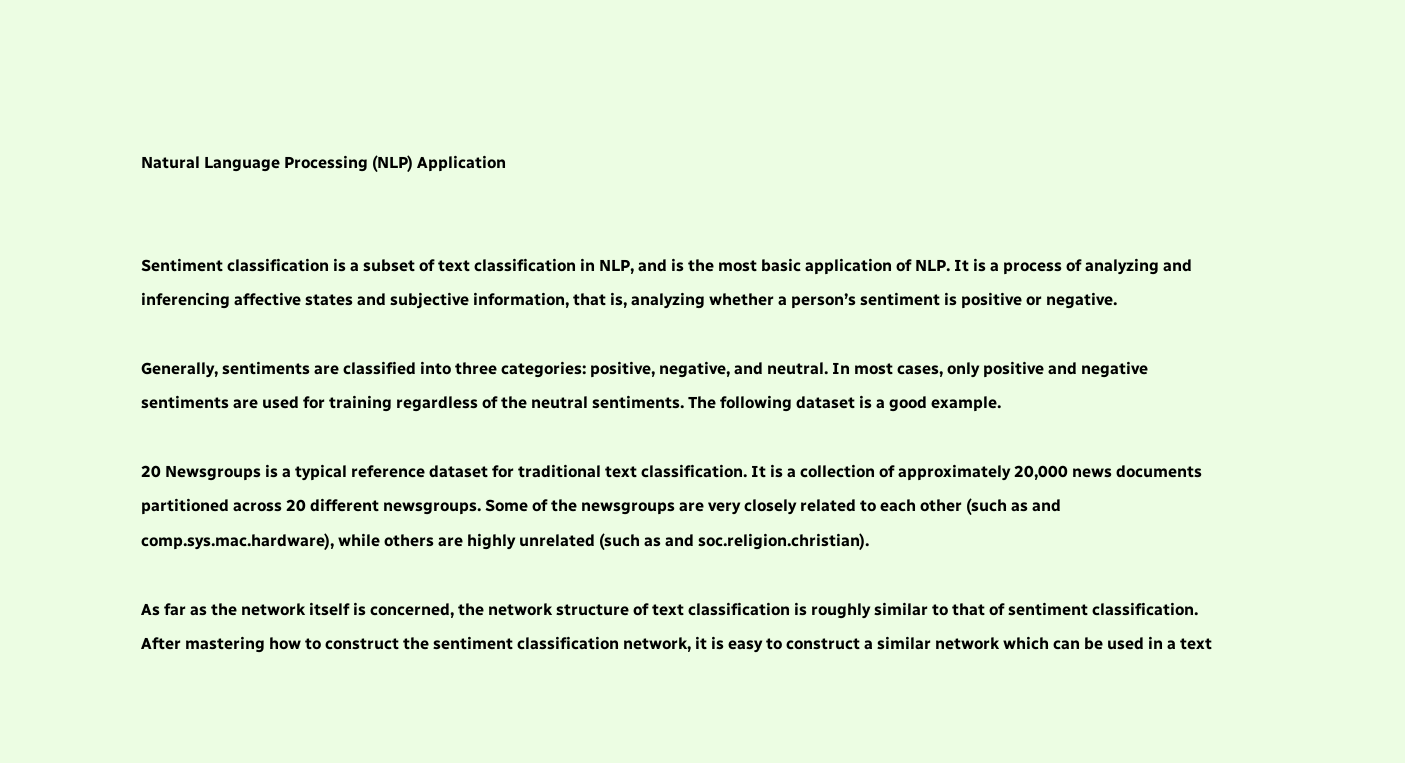Natural Language Processing (NLP) Application


Sentiment classification is a subset of text classification in NLP, and is the most basic application of NLP. It is a process of analyzing and inferencing affective states and subjective information, that is, analyzing whether a person’s sentiment is positive or negative.

Generally, sentiments are classified into three categories: positive, negative, and neutral. In most cases, only positive and negative sentiments are used for training regardless of the neutral sentiments. The following dataset is a good example.

20 Newsgroups is a typical reference dataset for traditional text classification. It is a collection of approximately 20,000 news documents partitioned across 20 different newsgroups. Some of the newsgroups are very closely related to each other (such as and comp.sys.mac.hardware), while others are highly unrelated (such as and soc.religion.christian).

As far as the network itself is concerned, the network structure of text classification is roughly similar to that of sentiment classification. After mastering how to construct the sentiment classification network, it is easy to construct a similar network which can be used in a text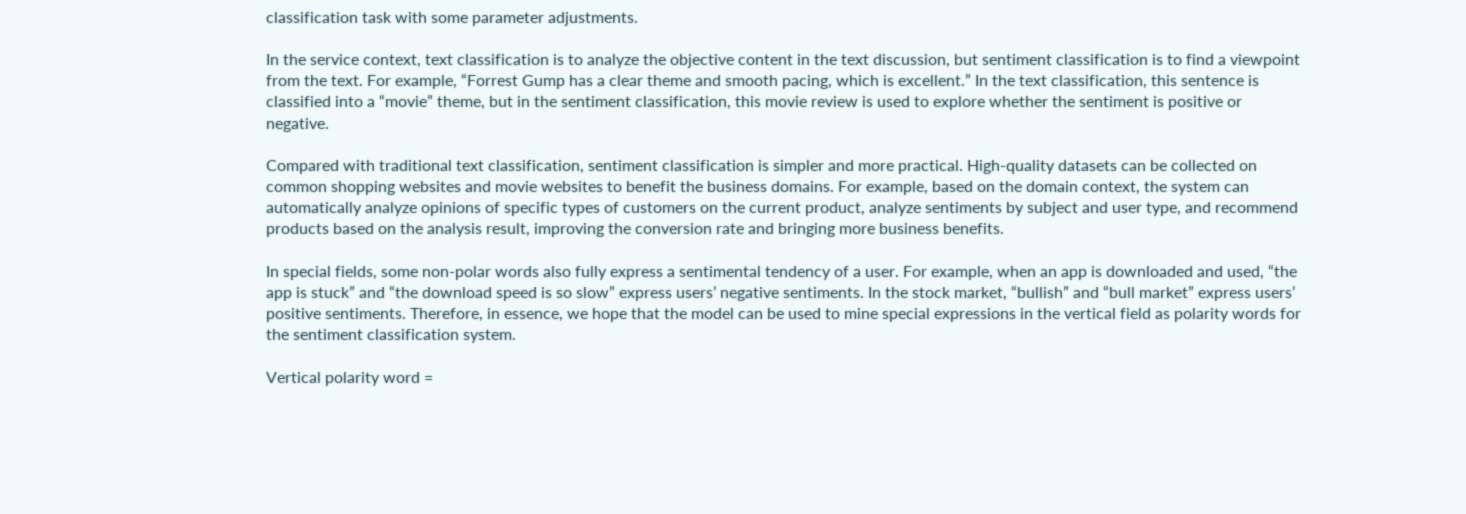classification task with some parameter adjustments.

In the service context, text classification is to analyze the objective content in the text discussion, but sentiment classification is to find a viewpoint from the text. For example, “Forrest Gump has a clear theme and smooth pacing, which is excellent.” In the text classification, this sentence is classified into a “movie” theme, but in the sentiment classification, this movie review is used to explore whether the sentiment is positive or negative.

Compared with traditional text classification, sentiment classification is simpler and more practical. High-quality datasets can be collected on common shopping websites and movie websites to benefit the business domains. For example, based on the domain context, the system can automatically analyze opinions of specific types of customers on the current product, analyze sentiments by subject and user type, and recommend products based on the analysis result, improving the conversion rate and bringing more business benefits.

In special fields, some non-polar words also fully express a sentimental tendency of a user. For example, when an app is downloaded and used, “the app is stuck” and “the download speed is so slow” express users’ negative sentiments. In the stock market, “bullish” and “bull market” express users’ positive sentiments. Therefore, in essence, we hope that the model can be used to mine special expressions in the vertical field as polarity words for the sentiment classification system.

Vertical polarity word =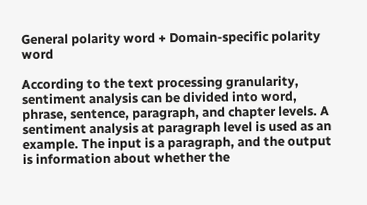General polarity word + Domain-specific polarity word

According to the text processing granularity, sentiment analysis can be divided into word, phrase, sentence, paragraph, and chapter levels. A sentiment analysis at paragraph level is used as an example. The input is a paragraph, and the output is information about whether the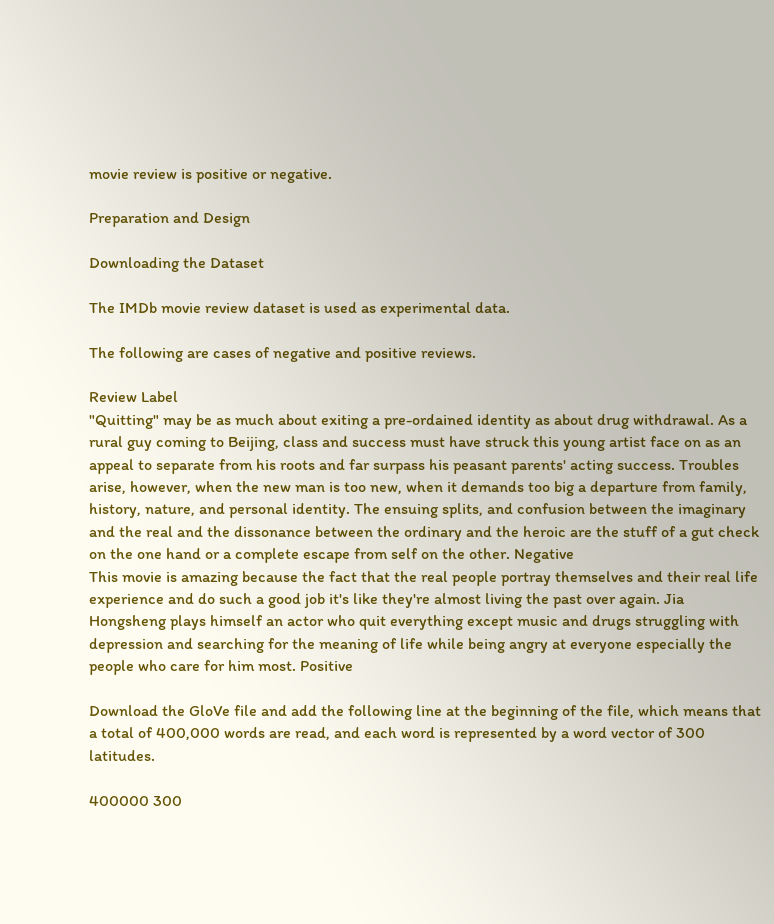movie review is positive or negative.

Preparation and Design

Downloading the Dataset

The IMDb movie review dataset is used as experimental data.

The following are cases of negative and positive reviews.

Review Label
"Quitting" may be as much about exiting a pre-ordained identity as about drug withdrawal. As a rural guy coming to Beijing, class and success must have struck this young artist face on as an appeal to separate from his roots and far surpass his peasant parents' acting success. Troubles arise, however, when the new man is too new, when it demands too big a departure from family, history, nature, and personal identity. The ensuing splits, and confusion between the imaginary and the real and the dissonance between the ordinary and the heroic are the stuff of a gut check on the one hand or a complete escape from self on the other. Negative
This movie is amazing because the fact that the real people portray themselves and their real life experience and do such a good job it's like they're almost living the past over again. Jia Hongsheng plays himself an actor who quit everything except music and drugs struggling with depression and searching for the meaning of life while being angry at everyone especially the people who care for him most. Positive

Download the GloVe file and add the following line at the beginning of the file, which means that a total of 400,000 words are read, and each word is represented by a word vector of 300 latitudes.

400000 300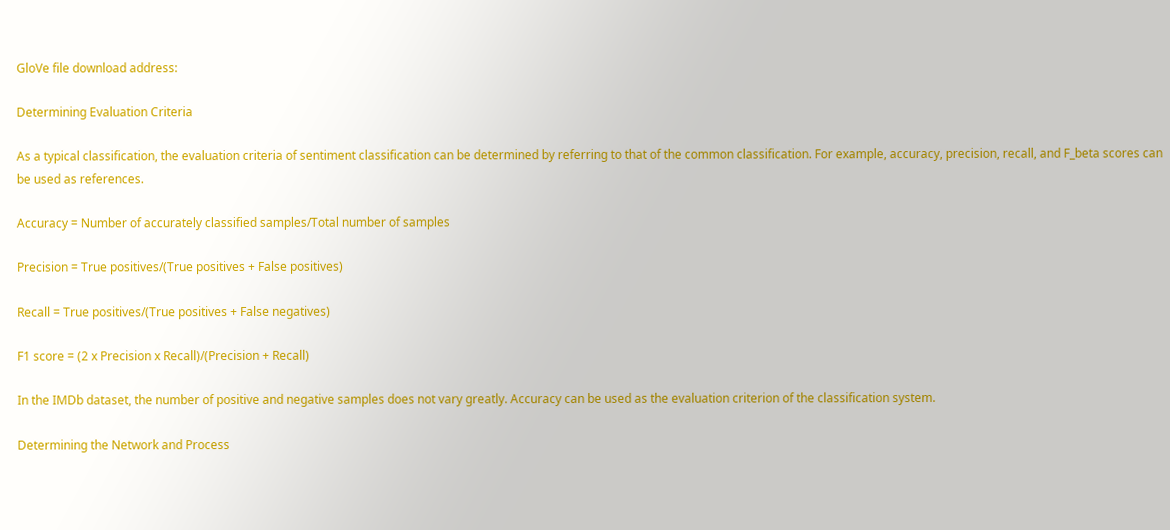GloVe file download address:

Determining Evaluation Criteria

As a typical classification, the evaluation criteria of sentiment classification can be determined by referring to that of the common classification. For example, accuracy, precision, recall, and F_beta scores can be used as references.

Accuracy = Number of accurately classified samples/Total number of samples

Precision = True positives/(True positives + False positives)

Recall = True positives/(True positives + False negatives)

F1 score = (2 x Precision x Recall)/(Precision + Recall)

In the IMDb dataset, the number of positive and negative samples does not vary greatly. Accuracy can be used as the evaluation criterion of the classification system.

Determining the Network and Process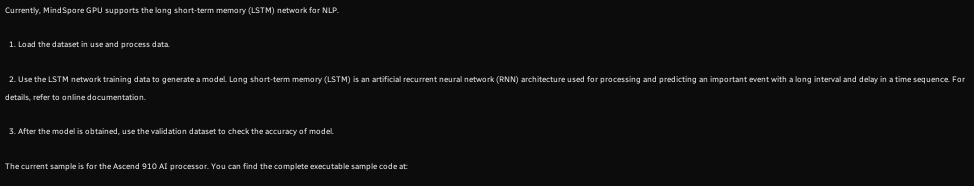Currently, MindSpore GPU supports the long short-term memory (LSTM) network for NLP.

  1. Load the dataset in use and process data.

  2. Use the LSTM network training data to generate a model. Long short-term memory (LSTM) is an artificial recurrent neural network (RNN) architecture used for processing and predicting an important event with a long interval and delay in a time sequence. For details, refer to online documentation.

  3. After the model is obtained, use the validation dataset to check the accuracy of model.

The current sample is for the Ascend 910 AI processor. You can find the complete executable sample code at: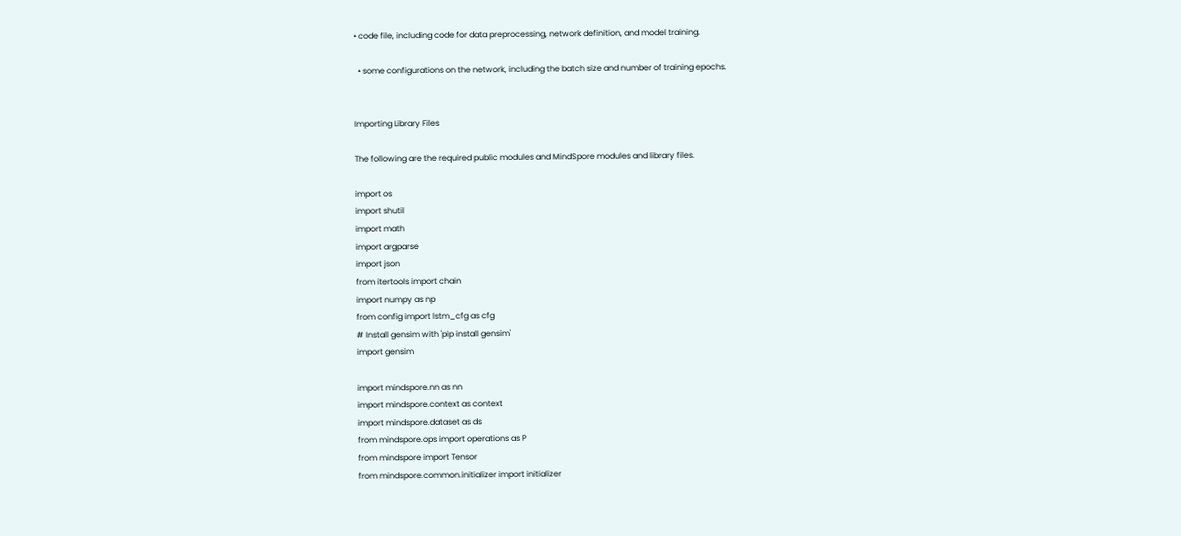• code file, including code for data preprocessing, network definition, and model training.

  • some configurations on the network, including the batch size and number of training epochs.


Importing Library Files

The following are the required public modules and MindSpore modules and library files.

import os
import shutil
import math
import argparse
import json
from itertools import chain
import numpy as np
from config import lstm_cfg as cfg
# Install gensim with 'pip install gensim'
import gensim

import mindspore.nn as nn
import mindspore.context as context
import mindspore.dataset as ds
from mindspore.ops import operations as P
from mindspore import Tensor
from mindspore.common.initializer import initializer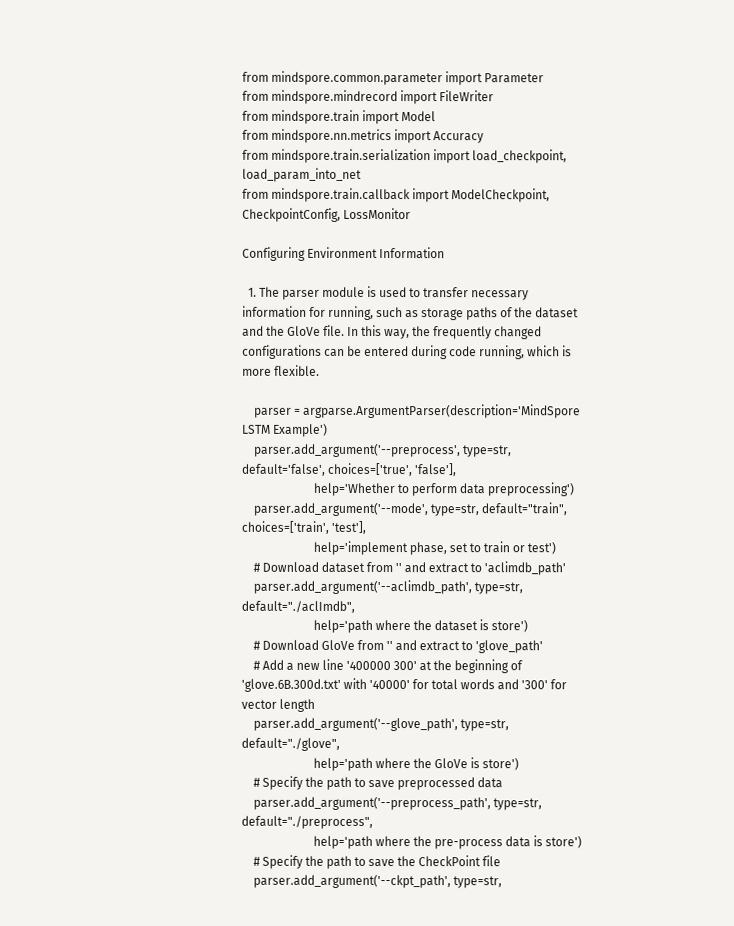from mindspore.common.parameter import Parameter
from mindspore.mindrecord import FileWriter
from mindspore.train import Model
from mindspore.nn.metrics import Accuracy
from mindspore.train.serialization import load_checkpoint, load_param_into_net
from mindspore.train.callback import ModelCheckpoint, CheckpointConfig, LossMonitor

Configuring Environment Information

  1. The parser module is used to transfer necessary information for running, such as storage paths of the dataset and the GloVe file. In this way, the frequently changed configurations can be entered during code running, which is more flexible.

    parser = argparse.ArgumentParser(description='MindSpore LSTM Example')
    parser.add_argument('--preprocess', type=str, default='false', choices=['true', 'false'],
                        help='Whether to perform data preprocessing')
    parser.add_argument('--mode', type=str, default="train", choices=['train', 'test'],
                        help='implement phase, set to train or test')
    # Download dataset from '' and extract to 'aclimdb_path'
    parser.add_argument('--aclimdb_path', type=str, default="./aclImdb",
                        help='path where the dataset is store')
    # Download GloVe from '' and extract to 'glove_path'
    # Add a new line '400000 300' at the beginning of 'glove.6B.300d.txt' with '40000' for total words and '300' for vector length
    parser.add_argument('--glove_path', type=str, default="./glove",
                        help='path where the GloVe is store')
    # Specify the path to save preprocessed data
    parser.add_argument('--preprocess_path', type=str, default="./preprocess",
                        help='path where the pre-process data is store')
    # Specify the path to save the CheckPoint file
    parser.add_argument('--ckpt_path', type=str,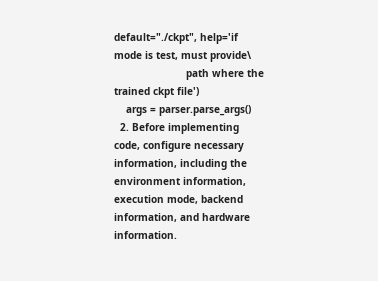default="./ckpt", help='if mode is test, must provide\
                        path where the trained ckpt file')
    args = parser.parse_args()
  2. Before implementing code, configure necessary information, including the environment information, execution mode, backend information, and hardware information.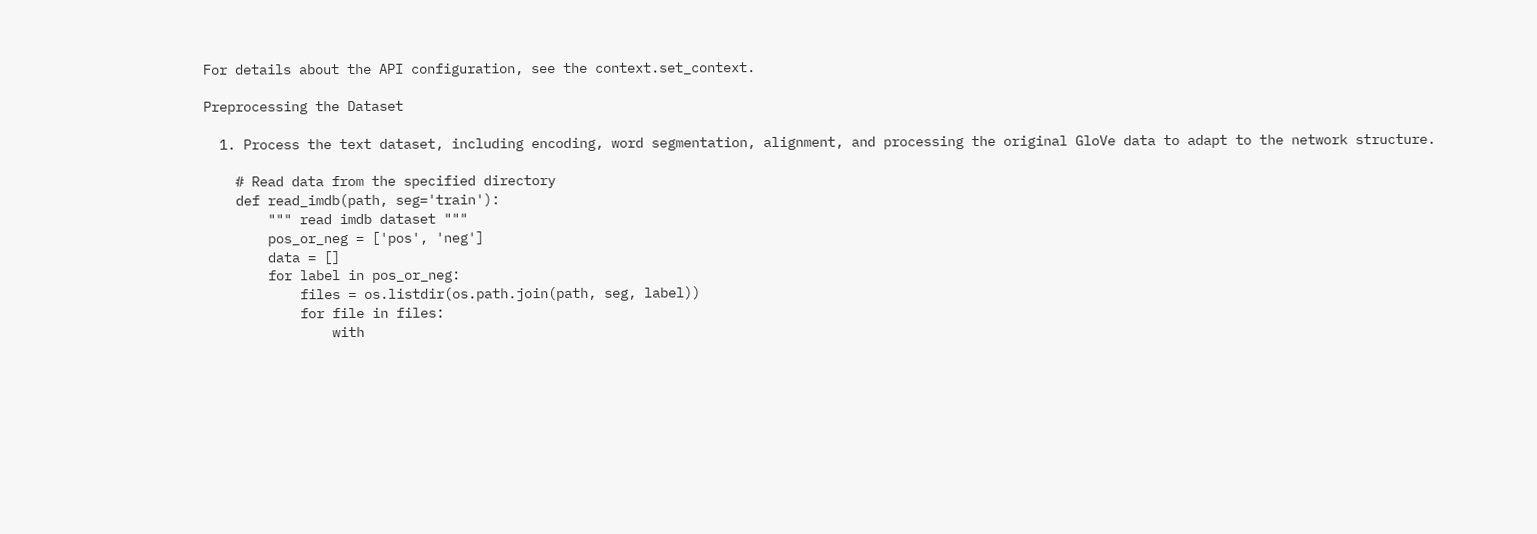For details about the API configuration, see the context.set_context.

Preprocessing the Dataset

  1. Process the text dataset, including encoding, word segmentation, alignment, and processing the original GloVe data to adapt to the network structure.

    # Read data from the specified directory
    def read_imdb(path, seg='train'):
        """ read imdb dataset """
        pos_or_neg = ['pos', 'neg']
        data = []
        for label in pos_or_neg:
            files = os.listdir(os.path.join(path, seg, label))
            for file in files:
                with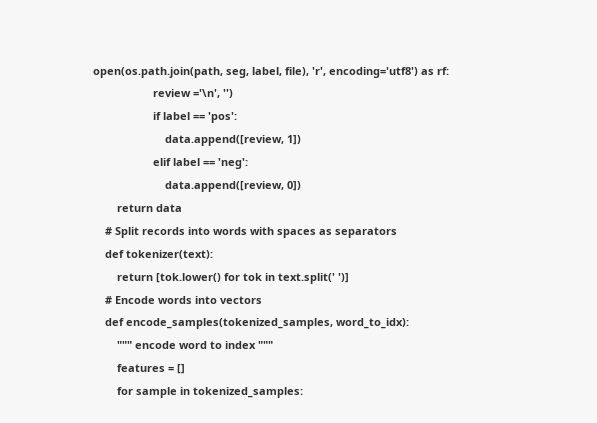open(os.path.join(path, seg, label, file), 'r', encoding='utf8') as rf:
                    review ='\n', '')
                    if label == 'pos':
                        data.append([review, 1])
                    elif label == 'neg':
                        data.append([review, 0])
        return data
    # Split records into words with spaces as separators
    def tokenizer(text):
        return [tok.lower() for tok in text.split(' ')]
    # Encode words into vectors
    def encode_samples(tokenized_samples, word_to_idx):
        """ encode word to index """
        features = []
        for sample in tokenized_samples: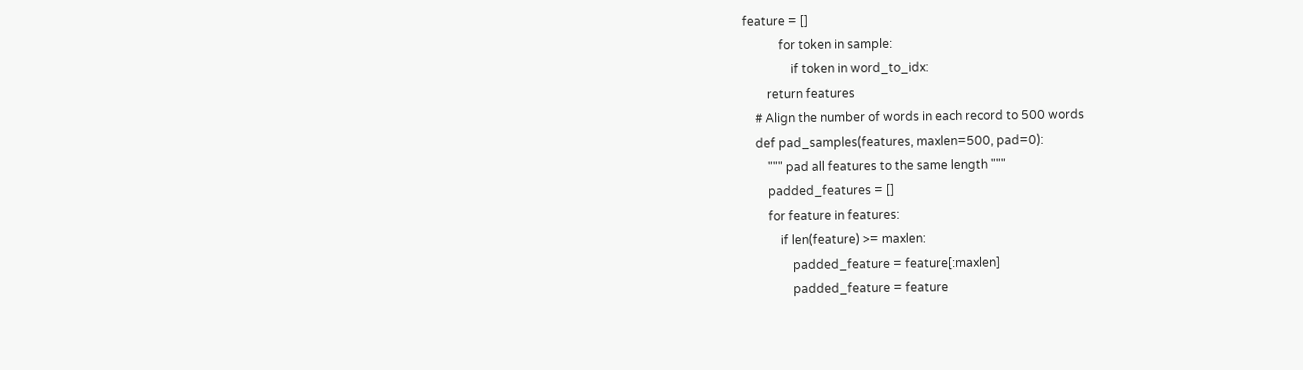feature = []
            for token in sample:
                if token in word_to_idx:
        return features
    # Align the number of words in each record to 500 words
    def pad_samples(features, maxlen=500, pad=0):
        """ pad all features to the same length """
        padded_features = []
        for feature in features:
            if len(feature) >= maxlen:
                padded_feature = feature[:maxlen]
                padded_feature = feature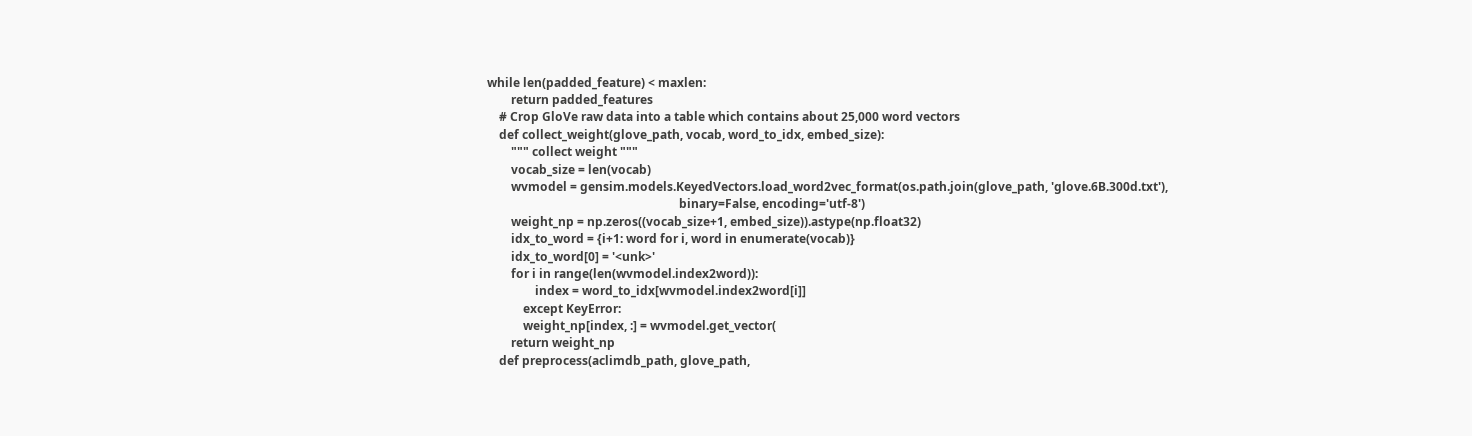while len(padded_feature) < maxlen:
        return padded_features
    # Crop GloVe raw data into a table which contains about 25,000 word vectors
    def collect_weight(glove_path, vocab, word_to_idx, embed_size):
        """ collect weight """
        vocab_size = len(vocab)
        wvmodel = gensim.models.KeyedVectors.load_word2vec_format(os.path.join(glove_path, 'glove.6B.300d.txt'),
                                                                binary=False, encoding='utf-8')
        weight_np = np.zeros((vocab_size+1, embed_size)).astype(np.float32)
        idx_to_word = {i+1: word for i, word in enumerate(vocab)}
        idx_to_word[0] = '<unk>'
        for i in range(len(wvmodel.index2word)):
                index = word_to_idx[wvmodel.index2word[i]]
            except KeyError:
            weight_np[index, :] = wvmodel.get_vector(
        return weight_np
    def preprocess(aclimdb_path, glove_path,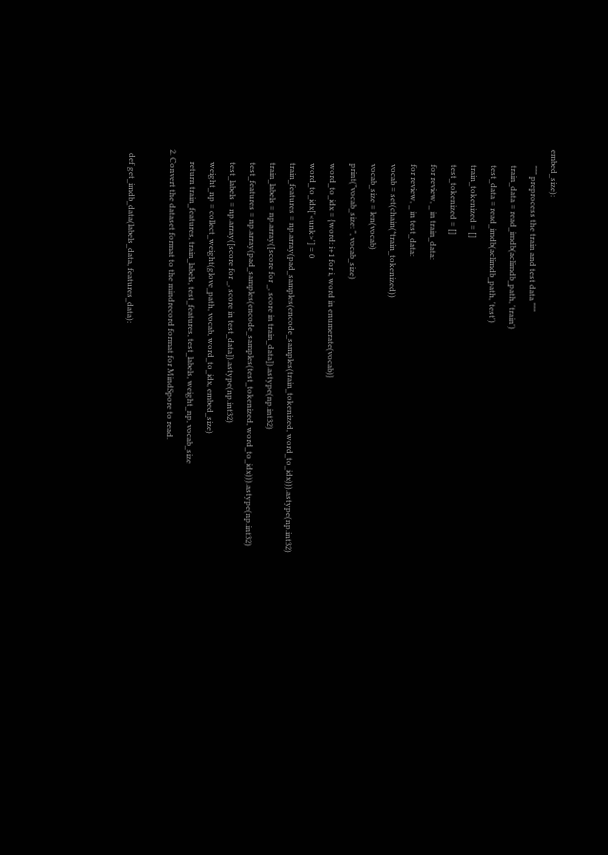embed_size):
        """ preprocess the train and test data """
        train_data = read_imdb(aclimdb_path, 'train')
        test_data = read_imdb(aclimdb_path, 'test')
        train_tokenized = []
        test_tokenized = []
        for review, _ in train_data:
        for review, _ in test_data:
        vocab = set(chain(*train_tokenized))
        vocab_size = len(vocab)
        print("vocab_size: ", vocab_size)
        word_to_idx = {word: i+1 for i, word in enumerate(vocab)}
        word_to_idx['<unk>'] = 0
        train_features = np.array(pad_samples(encode_samples(train_tokenized, word_to_idx))).astype(np.int32)
        train_labels = np.array([score for _, score in train_data]).astype(np.int32)
        test_features = np.array(pad_samples(encode_samples(test_tokenized, word_to_idx))).astype(np.int32)
        test_labels = np.array([score for _, score in test_data]).astype(np.int32)
        weight_np = collect_weight(glove_path, vocab, word_to_idx, embed_size)
        return train_features, train_labels, test_features, test_labels, weight_np, vocab_size
  2. Convert the dataset format to the mindrecord format for MindSpore to read.

    def get_imdb_data(labels_data, features_data):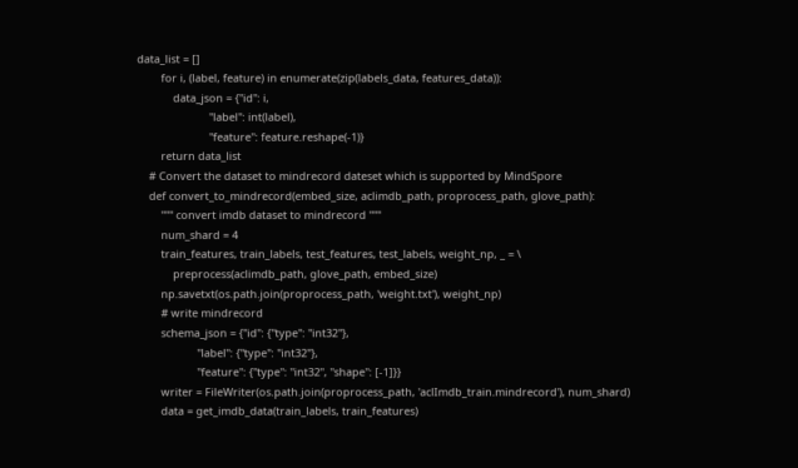data_list = []
        for i, (label, feature) in enumerate(zip(labels_data, features_data)):
            data_json = {"id": i,
                        "label": int(label),
                        "feature": feature.reshape(-1)}
        return data_list
    # Convert the dataset to mindrecord dateset which is supported by MindSpore
    def convert_to_mindrecord(embed_size, aclimdb_path, proprocess_path, glove_path):
        """ convert imdb dataset to mindrecord """
        num_shard = 4
        train_features, train_labels, test_features, test_labels, weight_np, _ = \
            preprocess(aclimdb_path, glove_path, embed_size)
        np.savetxt(os.path.join(proprocess_path, 'weight.txt'), weight_np)
        # write mindrecord
        schema_json = {"id": {"type": "int32"},
                    "label": {"type": "int32"},
                    "feature": {"type": "int32", "shape": [-1]}}
        writer = FileWriter(os.path.join(proprocess_path, 'aclImdb_train.mindrecord'), num_shard)
        data = get_imdb_data(train_labels, train_features)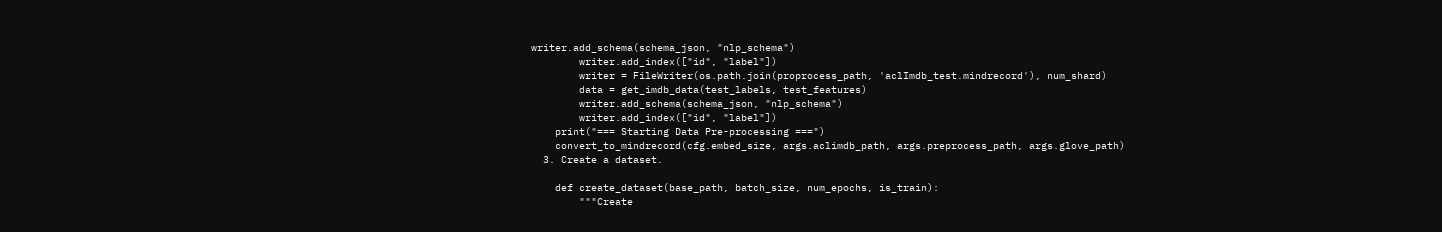writer.add_schema(schema_json, "nlp_schema")
        writer.add_index(["id", "label"])
        writer = FileWriter(os.path.join(proprocess_path, 'aclImdb_test.mindrecord'), num_shard)
        data = get_imdb_data(test_labels, test_features)
        writer.add_schema(schema_json, "nlp_schema")
        writer.add_index(["id", "label"])
    print("=== Starting Data Pre-processing ===")
    convert_to_mindrecord(cfg.embed_size, args.aclimdb_path, args.preprocess_path, args.glove_path)
  3. Create a dataset.

    def create_dataset(base_path, batch_size, num_epochs, is_train):
        """Create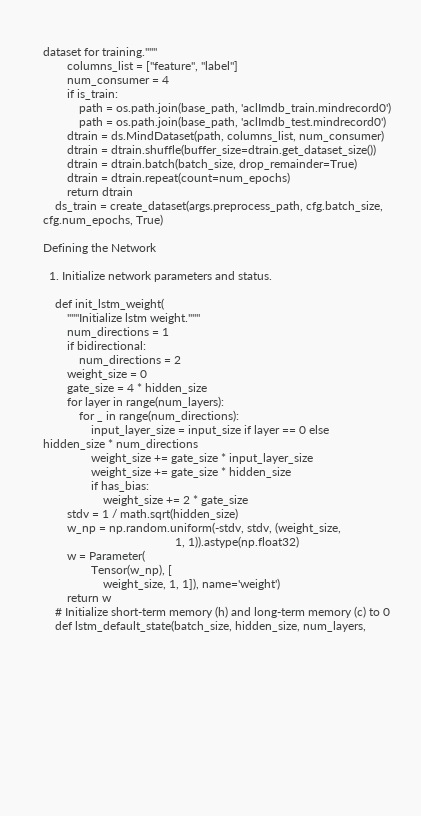dataset for training."""
        columns_list = ["feature", "label"]
        num_consumer = 4
        if is_train:
            path = os.path.join(base_path, 'aclImdb_train.mindrecord0')
            path = os.path.join(base_path, 'aclImdb_test.mindrecord0')
        dtrain = ds.MindDataset(path, columns_list, num_consumer)
        dtrain = dtrain.shuffle(buffer_size=dtrain.get_dataset_size())
        dtrain = dtrain.batch(batch_size, drop_remainder=True)
        dtrain = dtrain.repeat(count=num_epochs)
        return dtrain
    ds_train = create_dataset(args.preprocess_path, cfg.batch_size, cfg.num_epochs, True)

Defining the Network

  1. Initialize network parameters and status.

    def init_lstm_weight(
        """Initialize lstm weight."""
        num_directions = 1
        if bidirectional:
            num_directions = 2
        weight_size = 0
        gate_size = 4 * hidden_size
        for layer in range(num_layers):
            for _ in range(num_directions):
                input_layer_size = input_size if layer == 0 else hidden_size * num_directions
                weight_size += gate_size * input_layer_size
                weight_size += gate_size * hidden_size
                if has_bias:
                    weight_size += 2 * gate_size
        stdv = 1 / math.sqrt(hidden_size)
        w_np = np.random.uniform(-stdv, stdv, (weight_size,
                                            1, 1)).astype(np.float32)
        w = Parameter(
                Tensor(w_np), [
                    weight_size, 1, 1]), name='weight')
        return w
    # Initialize short-term memory (h) and long-term memory (c) to 0
    def lstm_default_state(batch_size, hidden_size, num_layers,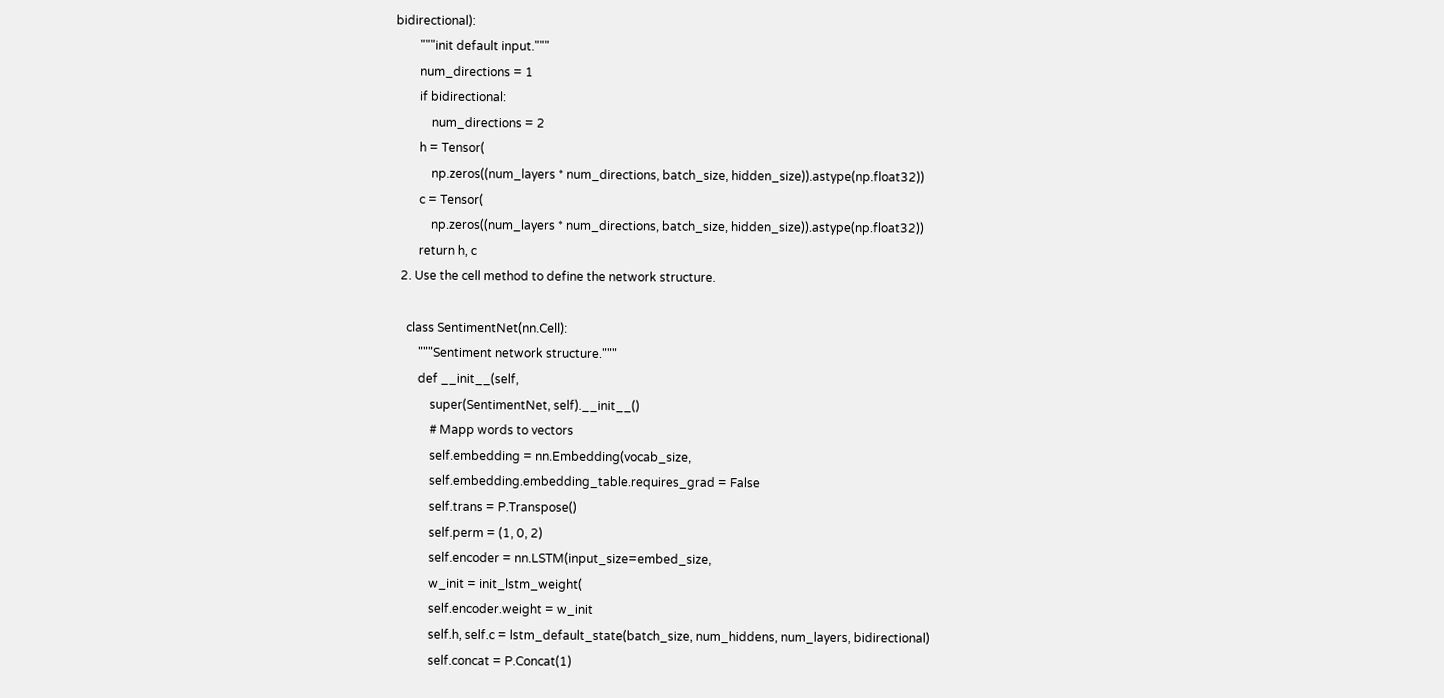bidirectional):
        """init default input."""
        num_directions = 1
        if bidirectional:
            num_directions = 2
        h = Tensor(
            np.zeros((num_layers * num_directions, batch_size, hidden_size)).astype(np.float32))
        c = Tensor(
            np.zeros((num_layers * num_directions, batch_size, hidden_size)).astype(np.float32))
        return h, c
  2. Use the cell method to define the network structure.

    class SentimentNet(nn.Cell):
        """Sentiment network structure."""
        def __init__(self,
            super(SentimentNet, self).__init__()
            # Mapp words to vectors
            self.embedding = nn.Embedding(vocab_size,
            self.embedding.embedding_table.requires_grad = False
            self.trans = P.Transpose()
            self.perm = (1, 0, 2)
            self.encoder = nn.LSTM(input_size=embed_size,
            w_init = init_lstm_weight(
            self.encoder.weight = w_init
            self.h, self.c = lstm_default_state(batch_size, num_hiddens, num_layers, bidirectional)
            self.concat = P.Concat(1)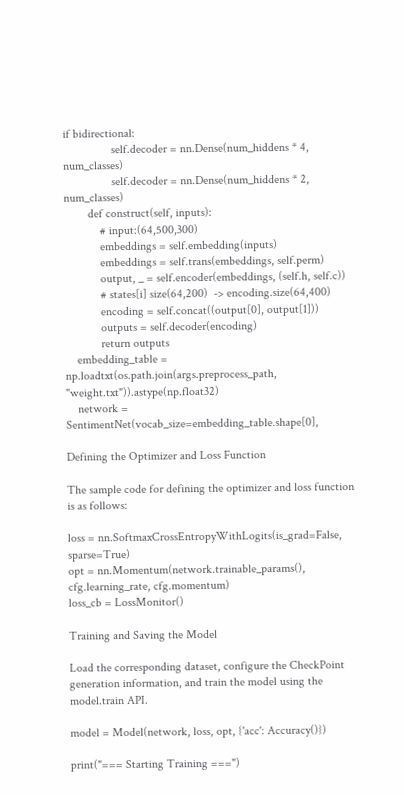if bidirectional:
                self.decoder = nn.Dense(num_hiddens * 4, num_classes)
                self.decoder = nn.Dense(num_hiddens * 2, num_classes)
        def construct(self, inputs):
            # input:(64,500,300)
            embeddings = self.embedding(inputs)
            embeddings = self.trans(embeddings, self.perm)
            output, _ = self.encoder(embeddings, (self.h, self.c))
            # states[i] size(64,200)  -> encoding.size(64,400)
            encoding = self.concat((output[0], output[1]))
            outputs = self.decoder(encoding)
            return outputs
    embedding_table = np.loadtxt(os.path.join(args.preprocess_path, "weight.txt")).astype(np.float32)
    network = SentimentNet(vocab_size=embedding_table.shape[0],

Defining the Optimizer and Loss Function

The sample code for defining the optimizer and loss function is as follows:

loss = nn.SoftmaxCrossEntropyWithLogits(is_grad=False, sparse=True)
opt = nn.Momentum(network.trainable_params(), cfg.learning_rate, cfg.momentum)
loss_cb = LossMonitor()

Training and Saving the Model

Load the corresponding dataset, configure the CheckPoint generation information, and train the model using the model.train API.

model = Model(network, loss, opt, {'acc': Accuracy()})

print("=== Starting Training ===")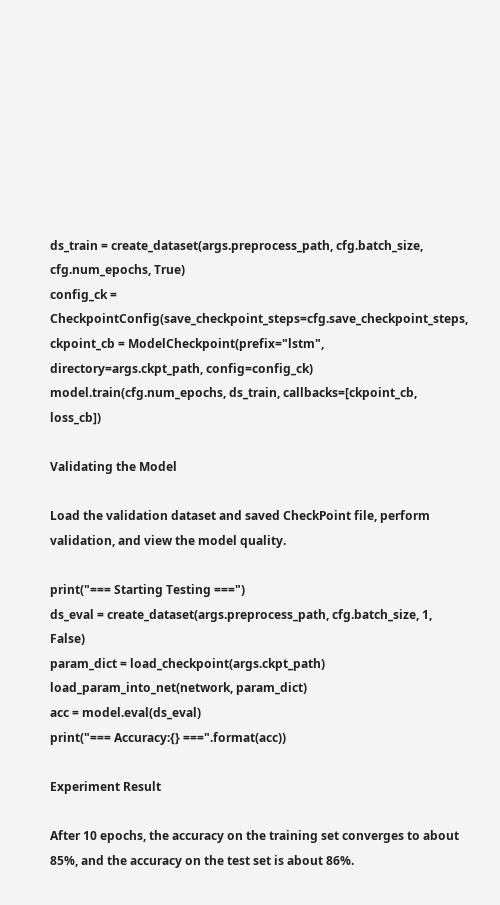ds_train = create_dataset(args.preprocess_path, cfg.batch_size, cfg.num_epochs, True)
config_ck = CheckpointConfig(save_checkpoint_steps=cfg.save_checkpoint_steps,
ckpoint_cb = ModelCheckpoint(prefix="lstm", directory=args.ckpt_path, config=config_ck)
model.train(cfg.num_epochs, ds_train, callbacks=[ckpoint_cb, loss_cb])

Validating the Model

Load the validation dataset and saved CheckPoint file, perform validation, and view the model quality.

print("=== Starting Testing ===")
ds_eval = create_dataset(args.preprocess_path, cfg.batch_size, 1, False)
param_dict = load_checkpoint(args.ckpt_path)
load_param_into_net(network, param_dict)
acc = model.eval(ds_eval)
print("=== Accuracy:{} ===".format(acc))

Experiment Result

After 10 epochs, the accuracy on the training set converges to about 85%, and the accuracy on the test set is about 86%.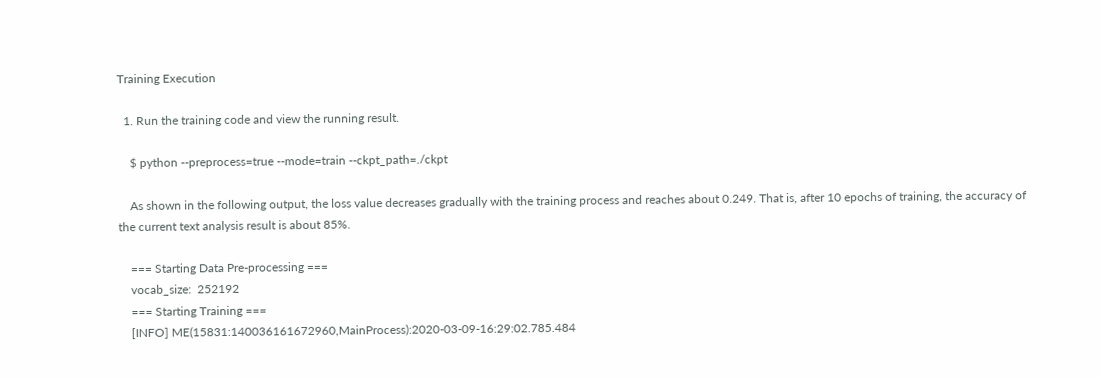Training Execution

  1. Run the training code and view the running result.

    $ python --preprocess=true --mode=train --ckpt_path=./ckpt

    As shown in the following output, the loss value decreases gradually with the training process and reaches about 0.249. That is, after 10 epochs of training, the accuracy of the current text analysis result is about 85%.

    === Starting Data Pre-processing ===
    vocab_size:  252192
    === Starting Training ===
    [INFO] ME(15831:140036161672960,MainProcess):2020-03-09-16:29:02.785.484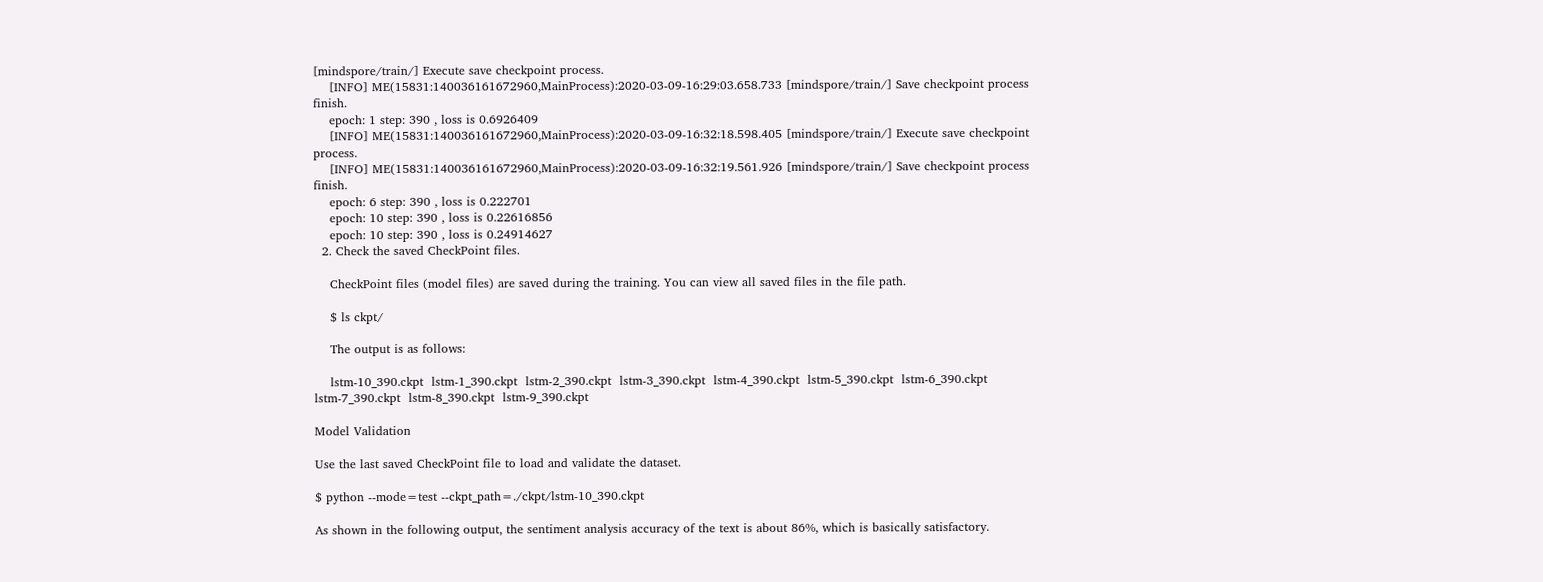[mindspore/train/] Execute save checkpoint process.
    [INFO] ME(15831:140036161672960,MainProcess):2020-03-09-16:29:03.658.733 [mindspore/train/] Save checkpoint process finish.
    epoch: 1 step: 390 , loss is 0.6926409
    [INFO] ME(15831:140036161672960,MainProcess):2020-03-09-16:32:18.598.405 [mindspore/train/] Execute save checkpoint process.
    [INFO] ME(15831:140036161672960,MainProcess):2020-03-09-16:32:19.561.926 [mindspore/train/] Save checkpoint process finish.
    epoch: 6 step: 390 , loss is 0.222701
    epoch: 10 step: 390 , loss is 0.22616856
    epoch: 10 step: 390 , loss is 0.24914627
  2. Check the saved CheckPoint files.

    CheckPoint files (model files) are saved during the training. You can view all saved files in the file path.

    $ ls ckpt/

    The output is as follows:

    lstm-10_390.ckpt  lstm-1_390.ckpt  lstm-2_390.ckpt  lstm-3_390.ckpt  lstm-4_390.ckpt  lstm-5_390.ckpt  lstm-6_390.ckpt  lstm-7_390.ckpt  lstm-8_390.ckpt  lstm-9_390.ckpt

Model Validation

Use the last saved CheckPoint file to load and validate the dataset.

$ python --mode=test --ckpt_path=./ckpt/lstm-10_390.ckpt

As shown in the following output, the sentiment analysis accuracy of the text is about 86%, which is basically satisfactory.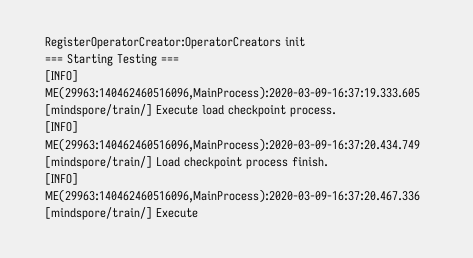RegisterOperatorCreator:OperatorCreators init
=== Starting Testing ===
[INFO] ME(29963:140462460516096,MainProcess):2020-03-09-16:37:19.333.605 [mindspore/train/] Execute load checkpoint process.
[INFO] ME(29963:140462460516096,MainProcess):2020-03-09-16:37:20.434.749 [mindspore/train/] Load checkpoint process finish.
[INFO] ME(29963:140462460516096,MainProcess):2020-03-09-16:37:20.467.336 [mindspore/train/] Execute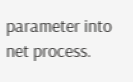parameter into net process.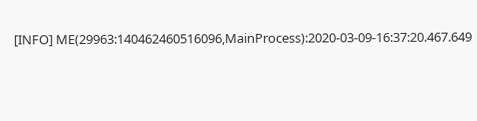[INFO] ME(29963:140462460516096,MainProcess):2020-03-09-16:37:20.467.649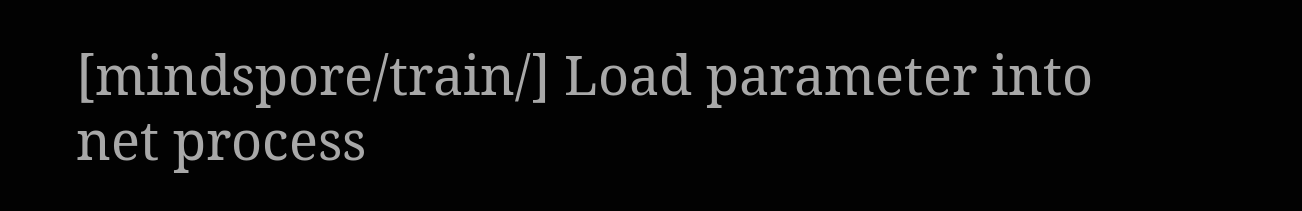[mindspore/train/] Load parameter into net process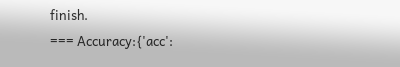finish.
=== Accuracy:{'acc':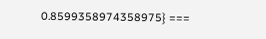0.8599358974358975} ===